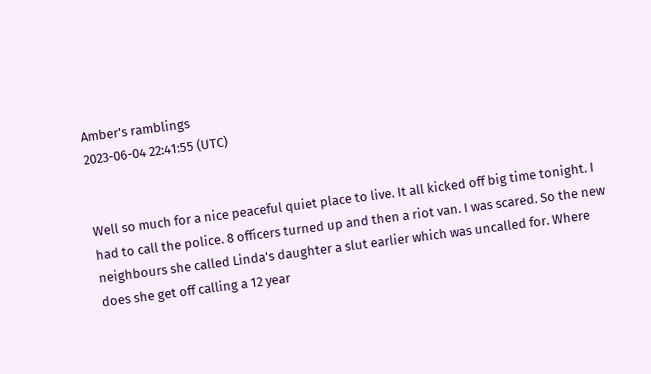Amber's ramblings
2023-06-04 22:41:55 (UTC)


Well so much for a nice peaceful quiet place to live. It all kicked off big time tonight. I had to call the police. 8 officers turned up and then a riot van. I was scared. So the new neighbours she called Linda's daughter a slut earlier which was uncalled for. Where does she get off calling a 12 year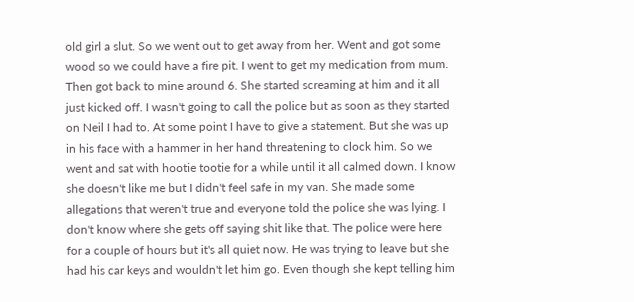old girl a slut. So we went out to get away from her. Went and got some wood so we could have a fire pit. I went to get my medication from mum. Then got back to mine around 6. She started screaming at him and it all just kicked off. I wasn't going to call the police but as soon as they started on Neil I had to. At some point I have to give a statement. But she was up in his face with a hammer in her hand threatening to clock him. So we went and sat with hootie tootie for a while until it all calmed down. I know she doesn't like me but I didn't feel safe in my van. She made some allegations that weren't true and everyone told the police she was lying. I don't know where she gets off saying shit like that. The police were here for a couple of hours but it's all quiet now. He was trying to leave but she had his car keys and wouldn't let him go. Even though she kept telling him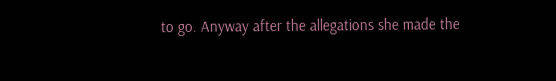to go. Anyway after the allegations she made the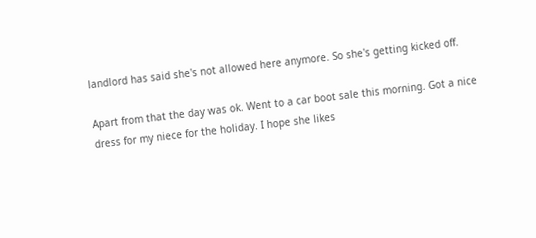landlord has said she's not allowed here anymore. So she's getting kicked off.

Apart from that the day was ok. Went to a car boot sale this morning. Got a nice dress for my niece for the holiday. I hope she likes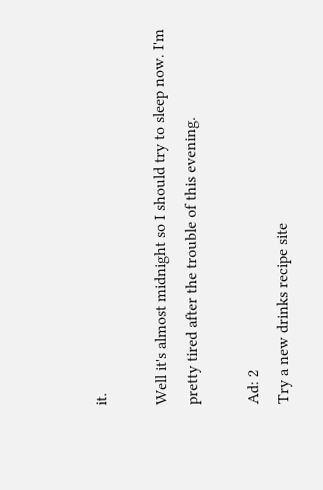it.

Well it's almost midnight so I should try to sleep now. I'm pretty tired after the trouble of this evening.

Ad: 2
Try a new drinks recipe site